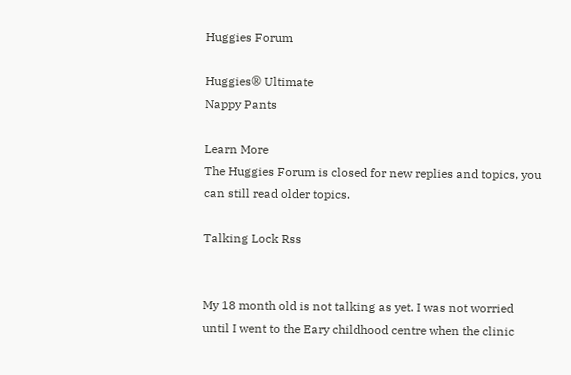Huggies Forum

Huggies® Ultimate
Nappy Pants

Learn More
The Huggies Forum is closed for new replies and topics, you can still read older topics.

Talking Lock Rss


My 18 month old is not talking as yet. I was not worried until I went to the Eary childhood centre when the clinic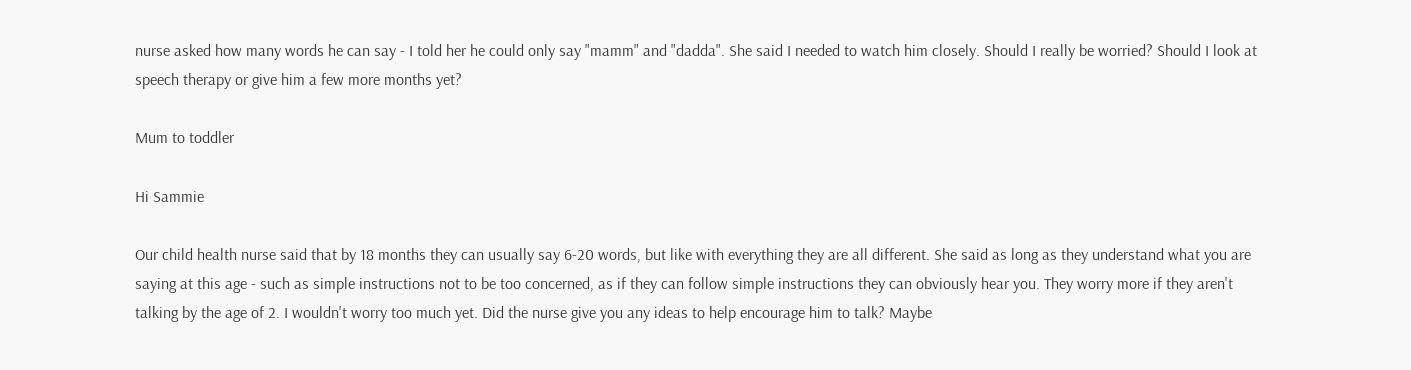nurse asked how many words he can say - I told her he could only say "mamm" and "dadda". She said I needed to watch him closely. Should I really be worried? Should I look at speech therapy or give him a few more months yet?

Mum to toddler

Hi Sammie

Our child health nurse said that by 18 months they can usually say 6-20 words, but like with everything they are all different. She said as long as they understand what you are saying at this age - such as simple instructions not to be too concerned, as if they can follow simple instructions they can obviously hear you. They worry more if they aren't talking by the age of 2. I wouldn't worry too much yet. Did the nurse give you any ideas to help encourage him to talk? Maybe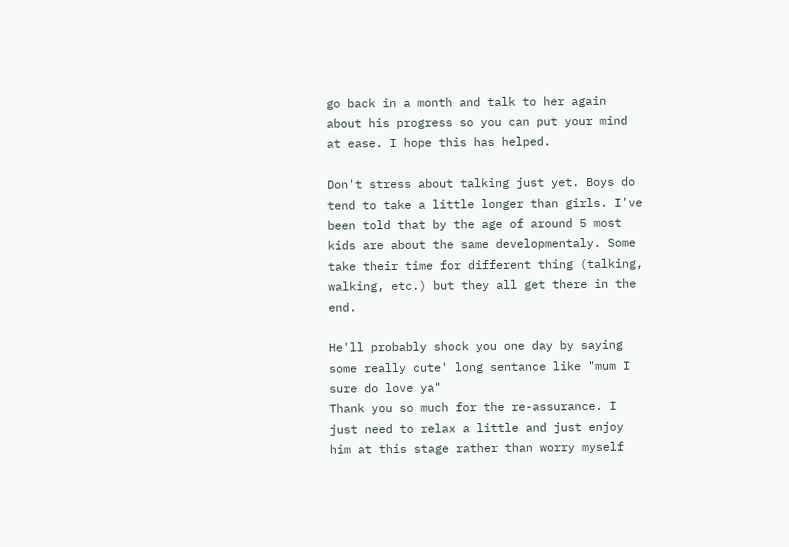go back in a month and talk to her again about his progress so you can put your mind at ease. I hope this has helped.

Don't stress about talking just yet. Boys do tend to take a little longer than girls. I've been told that by the age of around 5 most kids are about the same developmentaly. Some take their time for different thing (talking, walking, etc.) but they all get there in the end.

He'll probably shock you one day by saying some really cute' long sentance like "mum I sure do love ya"
Thank you so much for the re-assurance. I just need to relax a little and just enjoy him at this stage rather than worry myself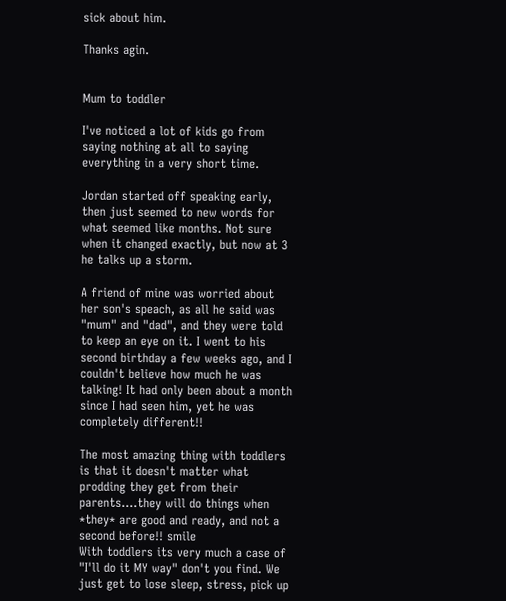sick about him.

Thanks agin.


Mum to toddler

I've noticed a lot of kids go from saying nothing at all to saying everything in a very short time.

Jordan started off speaking early, then just seemed to new words for what seemed like months. Not sure when it changed exactly, but now at 3 he talks up a storm.

A friend of mine was worried about her son's speach, as all he said was "mum" and "dad", and they were told to keep an eye on it. I went to his second birthday a few weeks ago, and I couldn't believe how much he was talking! It had only been about a month since I had seen him, yet he was completely different!!

The most amazing thing with toddlers is that it doesn't matter what prodding they get from their parents....they will do things when *they* are good and ready, and not a second before!! smile
With toddlers its very much a case of "I'll do it MY way" don't you find. We just get to lose sleep, stress, pick up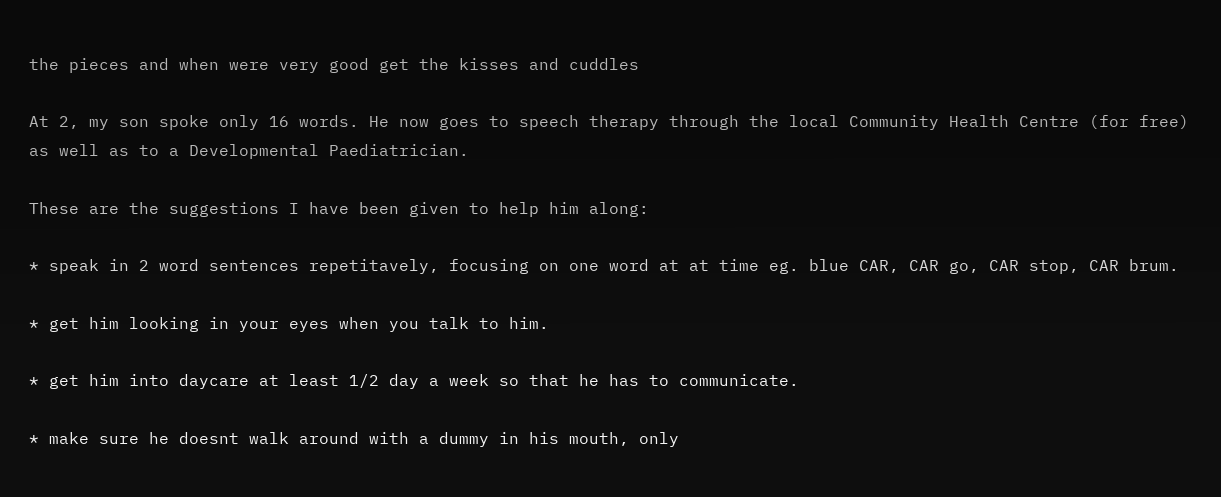the pieces and when were very good get the kisses and cuddles

At 2, my son spoke only 16 words. He now goes to speech therapy through the local Community Health Centre (for free) as well as to a Developmental Paediatrician.

These are the suggestions I have been given to help him along:

* speak in 2 word sentences repetitavely, focusing on one word at at time eg. blue CAR, CAR go, CAR stop, CAR brum.

* get him looking in your eyes when you talk to him.

* get him into daycare at least 1/2 day a week so that he has to communicate.

* make sure he doesnt walk around with a dummy in his mouth, only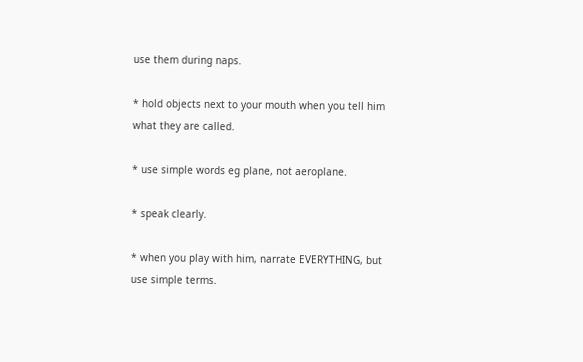use them during naps.

* hold objects next to your mouth when you tell him what they are called.

* use simple words eg plane, not aeroplane.

* speak clearly.

* when you play with him, narrate EVERYTHING, but use simple terms.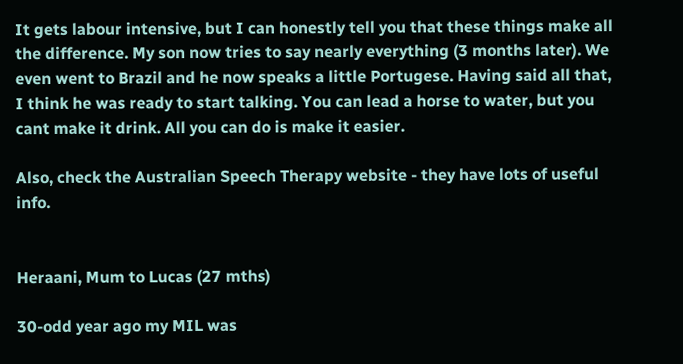It gets labour intensive, but I can honestly tell you that these things make all the difference. My son now tries to say nearly everything (3 months later). We even went to Brazil and he now speaks a little Portugese. Having said all that, I think he was ready to start talking. You can lead a horse to water, but you cant make it drink. All you can do is make it easier.

Also, check the Australian Speech Therapy website - they have lots of useful info.


Heraani, Mum to Lucas (27 mths)

30-odd year ago my MIL was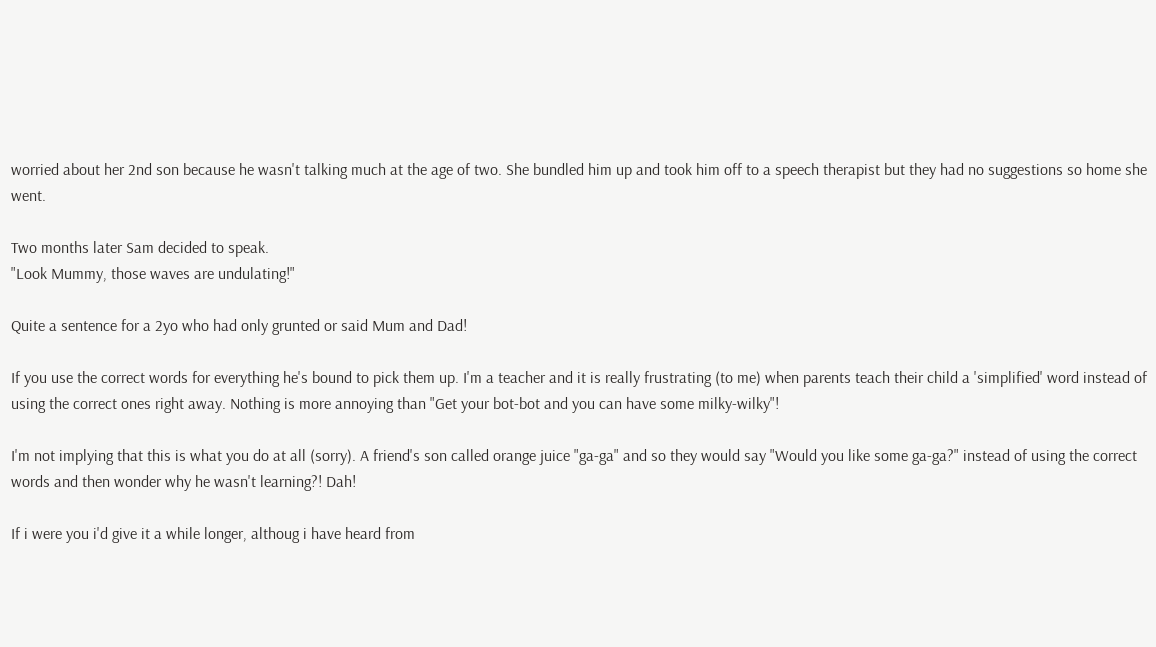worried about her 2nd son because he wasn't talking much at the age of two. She bundled him up and took him off to a speech therapist but they had no suggestions so home she went.

Two months later Sam decided to speak.
"Look Mummy, those waves are undulating!"

Quite a sentence for a 2yo who had only grunted or said Mum and Dad!

If you use the correct words for everything he's bound to pick them up. I'm a teacher and it is really frustrating (to me) when parents teach their child a 'simplified' word instead of using the correct ones right away. Nothing is more annoying than "Get your bot-bot and you can have some milky-wilky"!

I'm not implying that this is what you do at all (sorry). A friend's son called orange juice "ga-ga" and so they would say "Would you like some ga-ga?" instead of using the correct words and then wonder why he wasn't learning?! Dah!

If i were you i'd give it a while longer, althoug i have heard from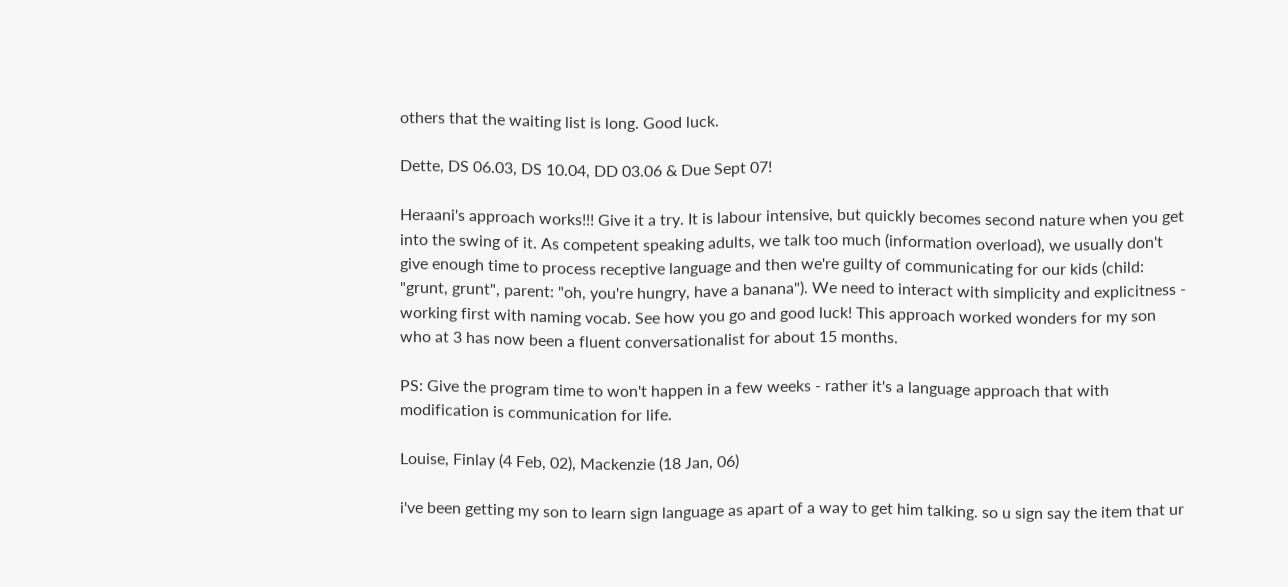others that the waiting list is long. Good luck.

Dette, DS 06.03, DS 10.04, DD 03.06 & Due Sept 07!

Heraani's approach works!!! Give it a try. It is labour intensive, but quickly becomes second nature when you get into the swing of it. As competent speaking adults, we talk too much (information overload), we usually don't give enough time to process receptive language and then we're guilty of communicating for our kids (child: "grunt, grunt", parent: "oh, you're hungry, have a banana"). We need to interact with simplicity and explicitness - working first with naming vocab. See how you go and good luck! This approach worked wonders for my son who at 3 has now been a fluent conversationalist for about 15 months.

PS: Give the program time to won't happen in a few weeks - rather it's a language approach that with modification is communication for life.

Louise, Finlay (4 Feb, 02), Mackenzie (18 Jan, 06)

i've been getting my son to learn sign language as apart of a way to get him talking. so u sign say the item that ur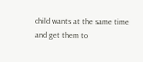child wants at the same time and get them to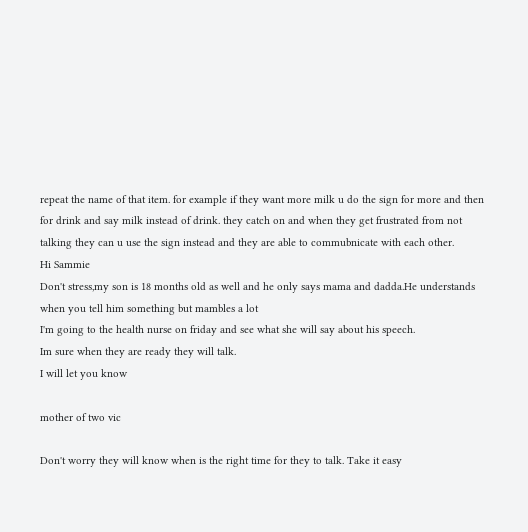repeat the name of that item. for example if they want more milk u do the sign for more and then for drink and say milk instead of drink. they catch on and when they get frustrated from not talking they can u use the sign instead and they are able to commubnicate with each other.
Hi Sammie
Don't stress,my son is 18 months old as well and he only says mama and dadda.He understands when you tell him something but mambles a lot
I'm going to the health nurse on friday and see what she will say about his speech.
Im sure when they are ready they will talk.
I will let you know

mother of two vic

Don't worry they will know when is the right time for they to talk. Take it easy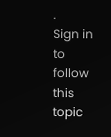.
Sign in to follow this topic